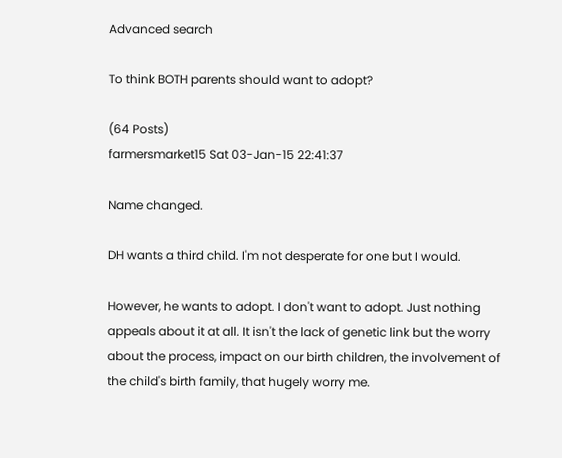Advanced search

To think BOTH parents should want to adopt?

(64 Posts)
farmersmarket15 Sat 03-Jan-15 22:41:37

Name changed.

DH wants a third child. I'm not desperate for one but I would.

However, he wants to adopt. I don't want to adopt. Just nothing appeals about it at all. It isn't the lack of genetic link but the worry about the process, impact on our birth children, the involvement of the child's birth family, that hugely worry me.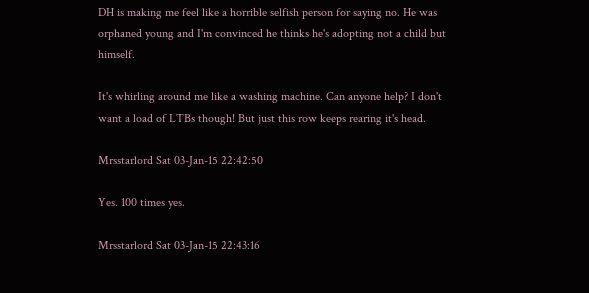DH is making me feel like a horrible selfish person for saying no. He was orphaned young and I'm convinced he thinks he's adopting not a child but himself.

It's whirling around me like a washing machine. Can anyone help? I don't want a load of LTBs though! But just this row keeps rearing it's head.

Mrsstarlord Sat 03-Jan-15 22:42:50

Yes. 100 times yes.

Mrsstarlord Sat 03-Jan-15 22:43:16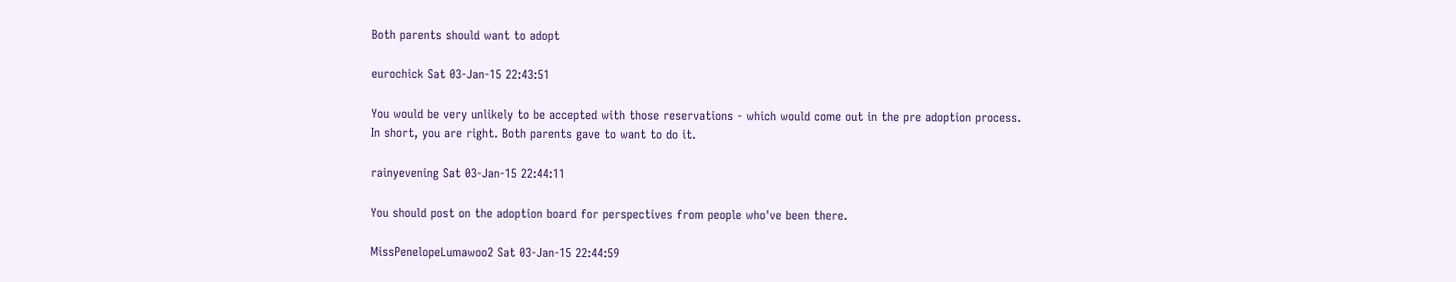Both parents should want to adopt

eurochick Sat 03-Jan-15 22:43:51

You would be very unlikely to be accepted with those reservations - which would come out in the pre adoption process.
In short, you are right. Both parents gave to want to do it.

rainyevening Sat 03-Jan-15 22:44:11

You should post on the adoption board for perspectives from people who've been there.

MissPenelopeLumawoo2 Sat 03-Jan-15 22:44:59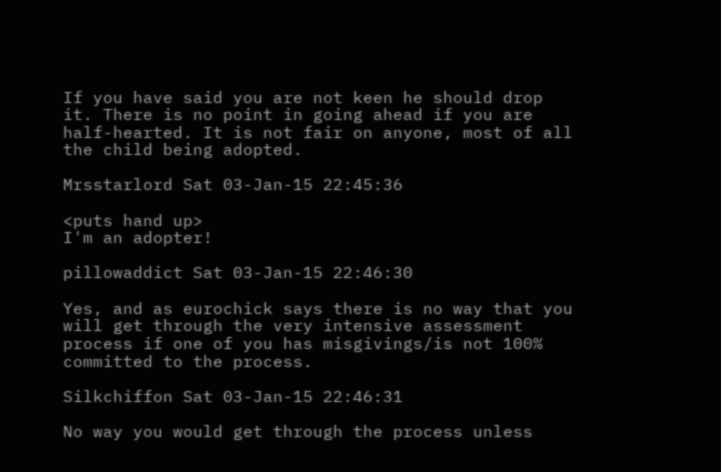If you have said you are not keen he should drop it. There is no point in going ahead if you are half-hearted. It is not fair on anyone, most of all the child being adopted.

Mrsstarlord Sat 03-Jan-15 22:45:36

<puts hand up>
I'm an adopter!

pillowaddict Sat 03-Jan-15 22:46:30

Yes, and as eurochick says there is no way that you will get through the very intensive assessment process if one of you has misgivings/is not 100% committed to the process.

Silkchiffon Sat 03-Jan-15 22:46:31

No way you would get through the process unless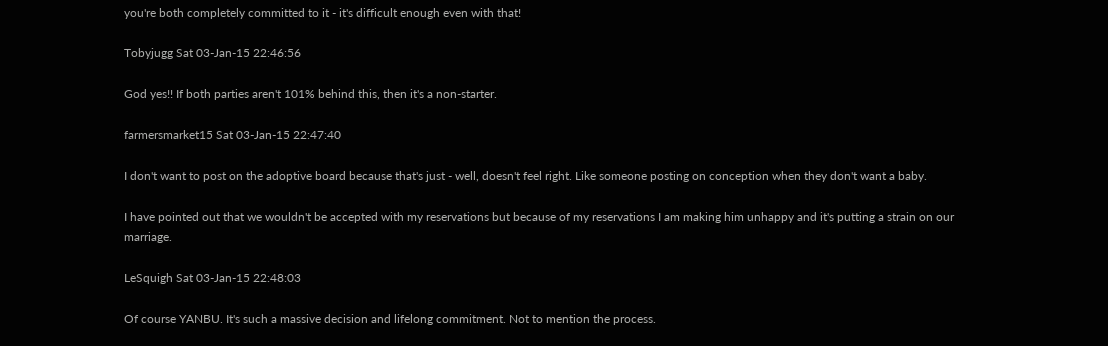you're both completely committed to it - it's difficult enough even with that!

Tobyjugg Sat 03-Jan-15 22:46:56

God yes!! If both parties aren't 101% behind this, then it's a non-starter.

farmersmarket15 Sat 03-Jan-15 22:47:40

I don't want to post on the adoptive board because that's just - well, doesn't feel right. Like someone posting on conception when they don't want a baby.

I have pointed out that we wouldn't be accepted with my reservations but because of my reservations I am making him unhappy and it's putting a strain on our marriage.

LeSquigh Sat 03-Jan-15 22:48:03

Of course YANBU. It's such a massive decision and lifelong commitment. Not to mention the process.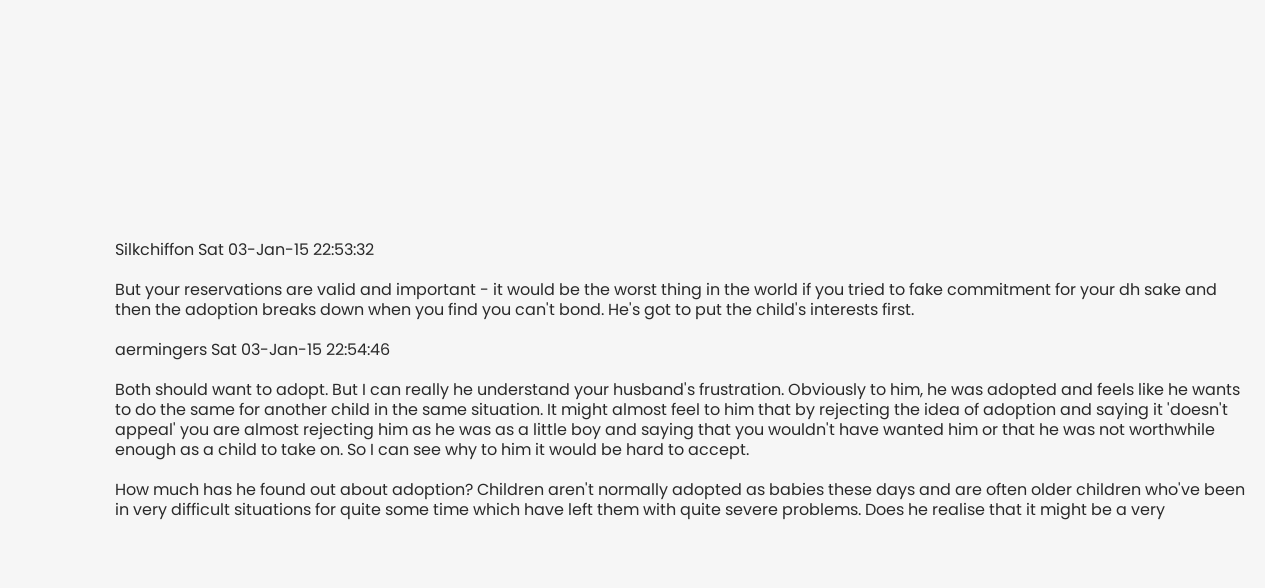Silkchiffon Sat 03-Jan-15 22:53:32

But your reservations are valid and important - it would be the worst thing in the world if you tried to fake commitment for your dh sake and then the adoption breaks down when you find you can't bond. He's got to put the child's interests first.

aermingers Sat 03-Jan-15 22:54:46

Both should want to adopt. But I can really he understand your husband's frustration. Obviously to him, he was adopted and feels like he wants to do the same for another child in the same situation. It might almost feel to him that by rejecting the idea of adoption and saying it 'doesn't appeal' you are almost rejecting him as he was as a little boy and saying that you wouldn't have wanted him or that he was not worthwhile enough as a child to take on. So I can see why to him it would be hard to accept.

How much has he found out about adoption? Children aren't normally adopted as babies these days and are often older children who've been in very difficult situations for quite some time which have left them with quite severe problems. Does he realise that it might be a very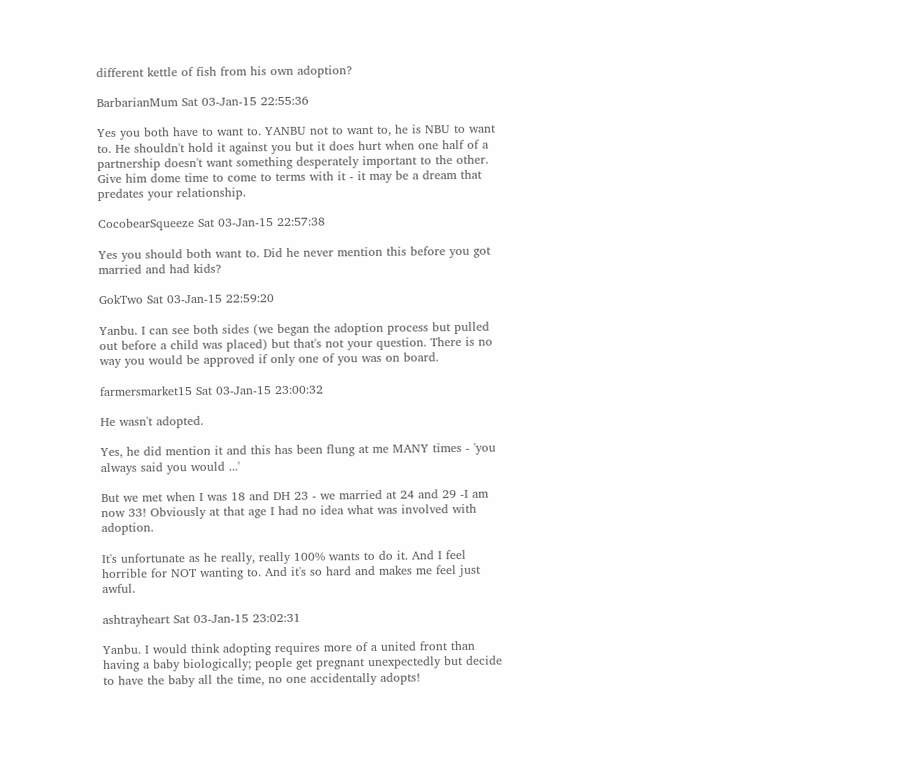different kettle of fish from his own adoption?

BarbarianMum Sat 03-Jan-15 22:55:36

Yes you both have to want to. YANBU not to want to, he is NBU to want to. He shouldn't hold it against you but it does hurt when one half of a partnership doesn't want something desperately important to the other. Give him dome time to come to terms with it - it may be a dream that predates your relationship.

CocobearSqueeze Sat 03-Jan-15 22:57:38

Yes you should both want to. Did he never mention this before you got married and had kids?

GokTwo Sat 03-Jan-15 22:59:20

Yanbu. I can see both sides (we began the adoption process but pulled out before a child was placed) but that's not your question. There is no way you would be approved if only one of you was on board.

farmersmarket15 Sat 03-Jan-15 23:00:32

He wasn't adopted.

Yes, he did mention it and this has been flung at me MANY times - 'you always said you would ...'

But we met when I was 18 and DH 23 - we married at 24 and 29 -I am now 33! Obviously at that age I had no idea what was involved with adoption.

It's unfortunate as he really, really 100% wants to do it. And I feel horrible for NOT wanting to. And it's so hard and makes me feel just awful.

ashtrayheart Sat 03-Jan-15 23:02:31

Yanbu. I would think adopting requires more of a united front than having a baby biologically; people get pregnant unexpectedly but decide to have the baby all the time, no one accidentally adopts!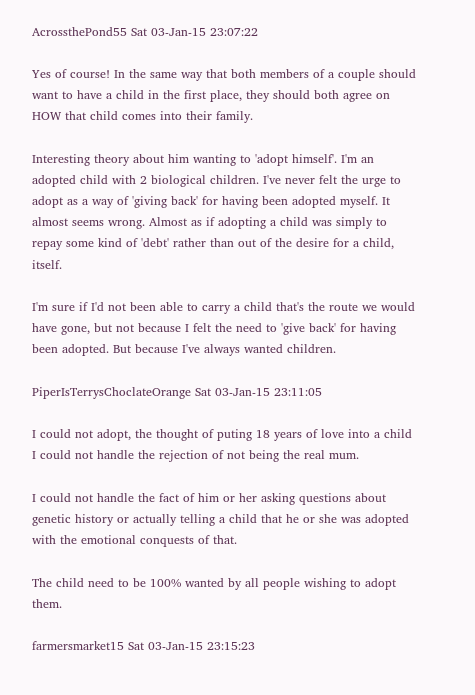AcrossthePond55 Sat 03-Jan-15 23:07:22

Yes of course! In the same way that both members of a couple should want to have a child in the first place, they should both agree on HOW that child comes into their family.

Interesting theory about him wanting to 'adopt himself'. I'm an adopted child with 2 biological children. I've never felt the urge to adopt as a way of 'giving back' for having been adopted myself. It almost seems wrong. Almost as if adopting a child was simply to repay some kind of 'debt' rather than out of the desire for a child, itself.

I'm sure if I'd not been able to carry a child that's the route we would have gone, but not because I felt the need to 'give back' for having been adopted. But because I've always wanted children.

PiperIsTerrysChoclateOrange Sat 03-Jan-15 23:11:05

I could not adopt, the thought of puting 18 years of love into a child I could not handle the rejection of not being the real mum.

I could not handle the fact of him or her asking questions about genetic history or actually telling a child that he or she was adopted with the emotional conquests of that.

The child need to be 100% wanted by all people wishing to adopt them.

farmersmarket15 Sat 03-Jan-15 23:15:23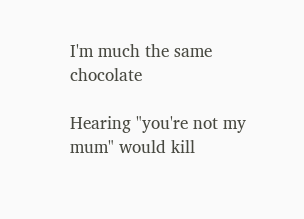I'm much the same chocolate

Hearing "you're not my mum" would kill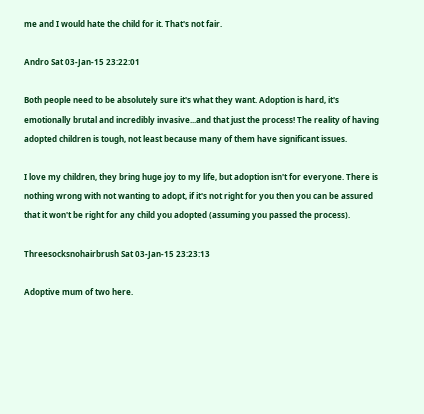me and I would hate the child for it. That's not fair.

Andro Sat 03-Jan-15 23:22:01

Both people need to be absolutely sure it's what they want. Adoption is hard, it's emotionally brutal and incredibly invasive...and that just the process! The reality of having adopted children is tough, not least because many of them have significant issues.

I love my children, they bring huge joy to my life, but adoption isn't for everyone. There is nothing wrong with not wanting to adopt, if it's not right for you then you can be assured that it won't be right for any child you adopted (assuming you passed the process).

Threesocksnohairbrush Sat 03-Jan-15 23:23:13

Adoptive mum of two here.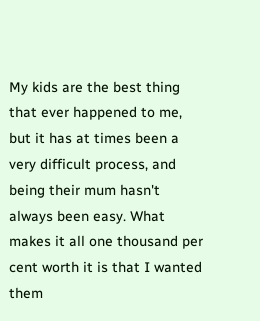My kids are the best thing that ever happened to me, but it has at times been a very difficult process, and being their mum hasn't always been easy. What makes it all one thousand per cent worth it is that I wanted them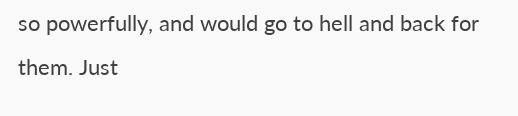so powerfully, and would go to hell and back for them. Just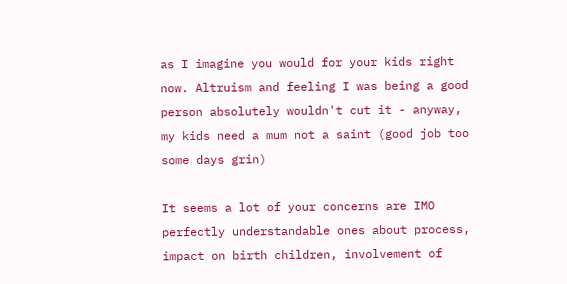as I imagine you would for your kids right now. Altruism and feeling I was being a good person absolutely wouldn't cut it - anyway, my kids need a mum not a saint (good job too some days grin)

It seems a lot of your concerns are IMO perfectly understandable ones about process, impact on birth children, involvement of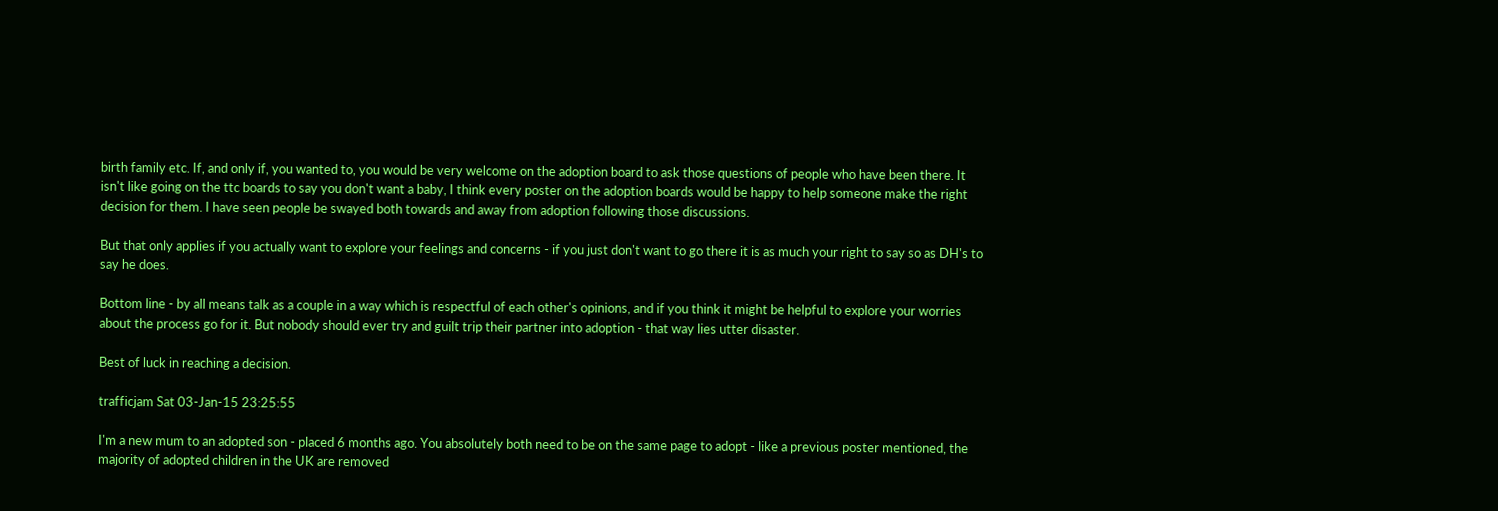birth family etc. If, and only if, you wanted to, you would be very welcome on the adoption board to ask those questions of people who have been there. It isn't like going on the ttc boards to say you don't want a baby, I think every poster on the adoption boards would be happy to help someone make the right decision for them. I have seen people be swayed both towards and away from adoption following those discussions.

But that only applies if you actually want to explore your feelings and concerns - if you just don't want to go there it is as much your right to say so as DH's to say he does.

Bottom line - by all means talk as a couple in a way which is respectful of each other's opinions, and if you think it might be helpful to explore your worries about the process go for it. But nobody should ever try and guilt trip their partner into adoption - that way lies utter disaster.

Best of luck in reaching a decision.

trafficjam Sat 03-Jan-15 23:25:55

I'm a new mum to an adopted son - placed 6 months ago. You absolutely both need to be on the same page to adopt - like a previous poster mentioned, the majority of adopted children in the UK are removed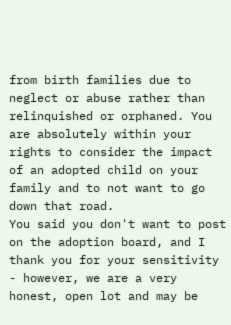from birth families due to neglect or abuse rather than relinquished or orphaned. You are absolutely within your rights to consider the impact of an adopted child on your family and to not want to go down that road.
You said you don't want to post on the adoption board, and I thank you for your sensitivity - however, we are a very honest, open lot and may be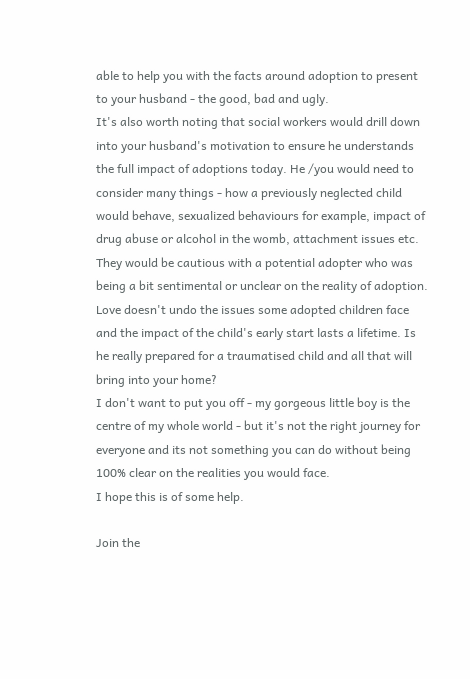able to help you with the facts around adoption to present to your husband - the good, bad and ugly.
It's also worth noting that social workers would drill down into your husband's motivation to ensure he understands the full impact of adoptions today. He /you would need to consider many things - how a previously neglected child would behave, sexualized behaviours for example, impact of drug abuse or alcohol in the womb, attachment issues etc. They would be cautious with a potential adopter who was being a bit sentimental or unclear on the reality of adoption. Love doesn't undo the issues some adopted children face and the impact of the child's early start lasts a lifetime. Is he really prepared for a traumatised child and all that will bring into your home?
I don't want to put you off - my gorgeous little boy is the centre of my whole world - but it's not the right journey for everyone and its not something you can do without being 100% clear on the realities you would face.
I hope this is of some help.

Join the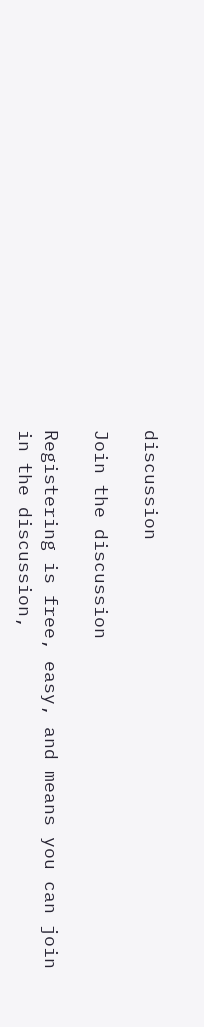discussion

Join the discussion

Registering is free, easy, and means you can join in the discussion,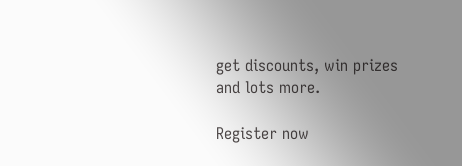get discounts, win prizes and lots more.

Register now